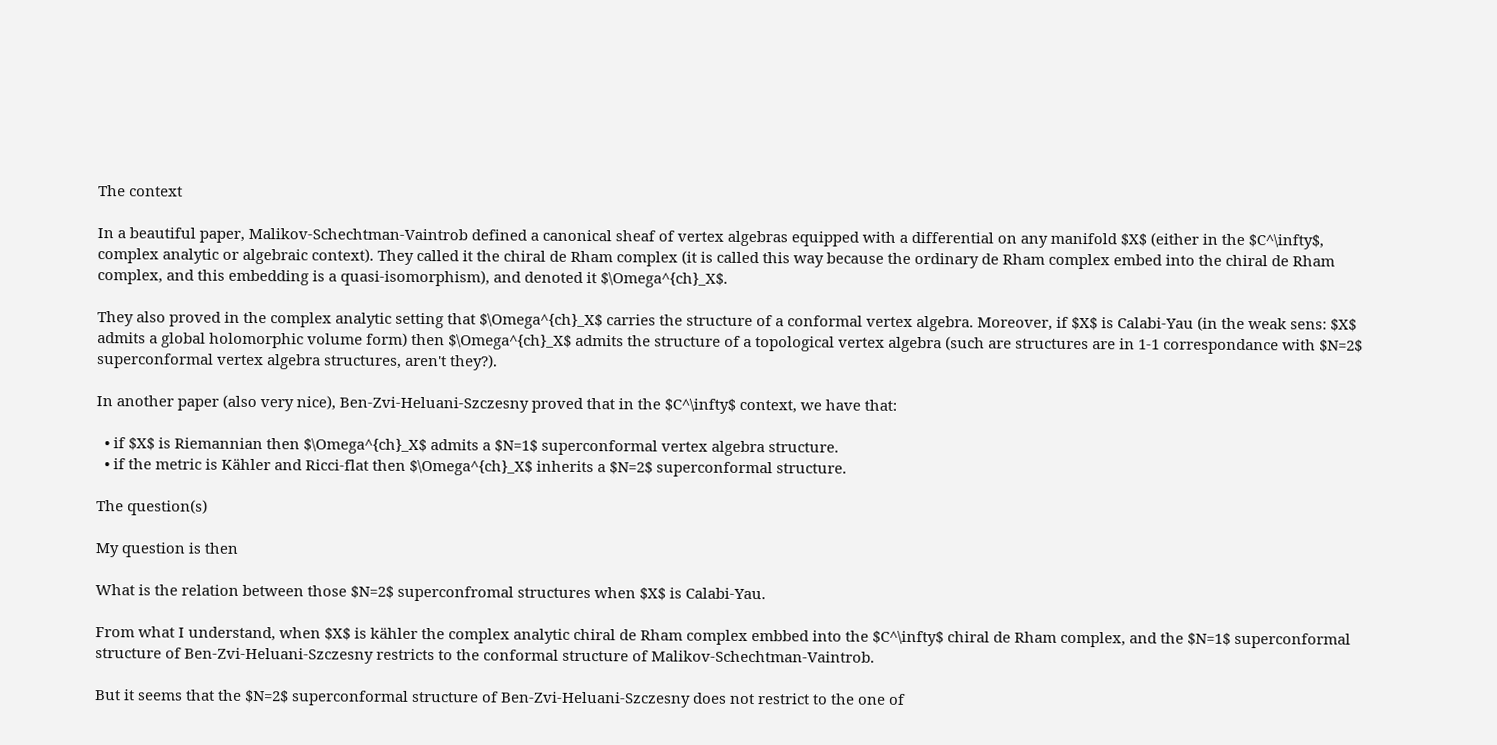The context

In a beautiful paper, Malikov-Schechtman-Vaintrob defined a canonical sheaf of vertex algebras equipped with a differential on any manifold $X$ (either in the $C^\infty$, complex analytic or algebraic context). They called it the chiral de Rham complex (it is called this way because the ordinary de Rham complex embed into the chiral de Rham complex, and this embedding is a quasi-isomorphism), and denoted it $\Omega^{ch}_X$.

They also proved in the complex analytic setting that $\Omega^{ch}_X$ carries the structure of a conformal vertex algebra. Moreover, if $X$ is Calabi-Yau (in the weak sens: $X$ admits a global holomorphic volume form) then $\Omega^{ch}_X$ admits the structure of a topological vertex algebra (such are structures are in 1-1 correspondance with $N=2$ superconformal vertex algebra structures, aren't they?).

In another paper (also very nice), Ben-Zvi-Heluani-Szczesny proved that in the $C^\infty$ context, we have that:

  • if $X$ is Riemannian then $\Omega^{ch}_X$ admits a $N=1$ superconformal vertex algebra structure.
  • if the metric is Kähler and Ricci-flat then $\Omega^{ch}_X$ inherits a $N=2$ superconformal structure.

The question(s)

My question is then

What is the relation between those $N=2$ superconfromal structures when $X$ is Calabi-Yau.

From what I understand, when $X$ is kähler the complex analytic chiral de Rham complex embbed into the $C^\infty$ chiral de Rham complex, and the $N=1$ superconformal structure of Ben-Zvi-Heluani-Szczesny restricts to the conformal structure of Malikov-Schechtman-Vaintrob.

But it seems that the $N=2$ superconformal structure of Ben-Zvi-Heluani-Szczesny does not restrict to the one of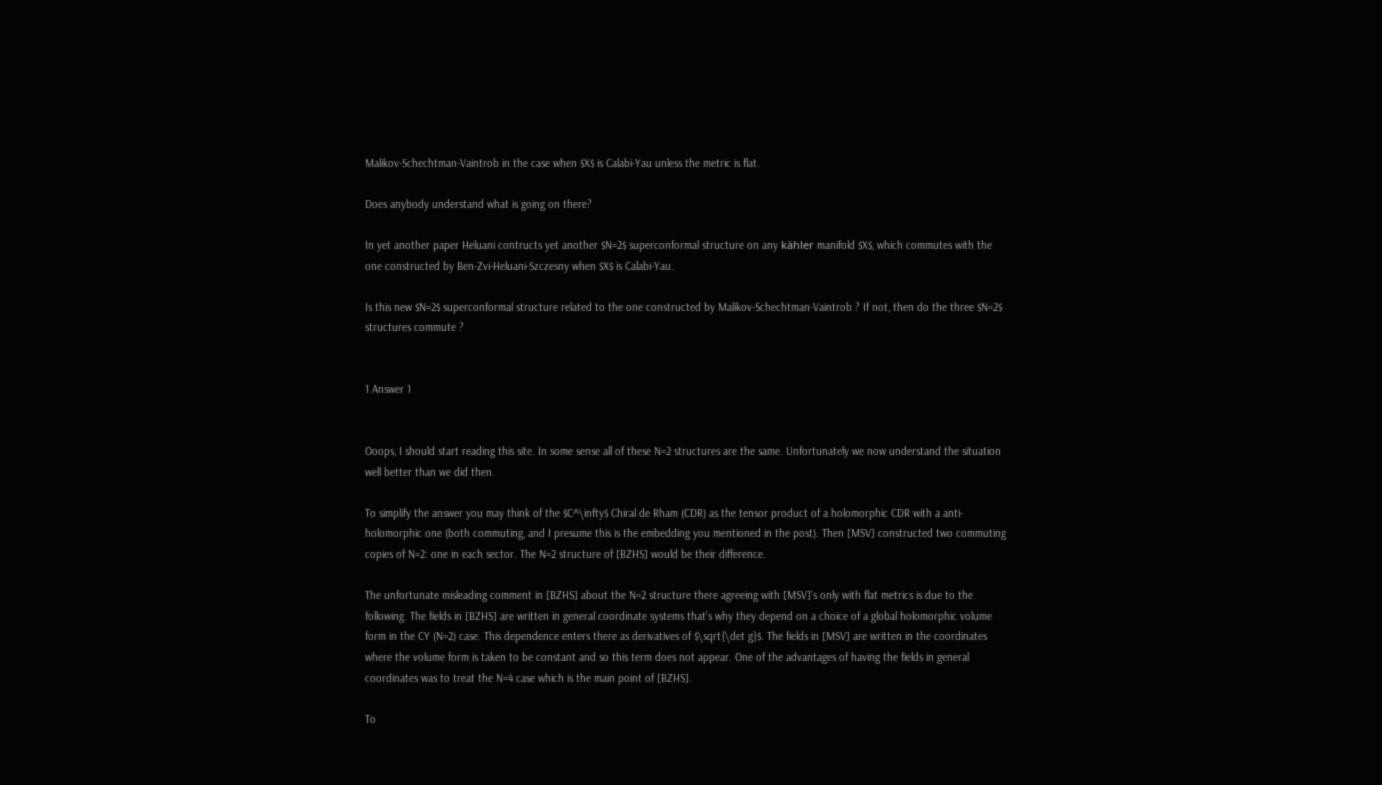Malikov-Schechtman-Vaintrob in the case when $X$ is Calabi-Yau unless the metric is flat.

Does anybody understand what is going on there?

In yet another paper Heluani contructs yet another $N=2$ superconformal structure on any kähler manifold $X$, which commutes with the one constructed by Ben-Zvi-Heluani-Szczesny when $X$ is Calabi-Yau.

Is this new $N=2$ superconformal structure related to the one constructed by Malikov-Schechtman-Vaintrob ? If not, then do the three $N=2$ structures commute ?


1 Answer 1


Ooops, I should start reading this site. In some sense all of these N=2 structures are the same. Unfortunately we now understand the situation well better than we did then.

To simplify the answer you may think of the $C^\infty$ Chiral de Rham (CDR) as the tensor product of a holomorphic CDR with a anti-holomorphic one (both commuting, and I presume this is the embedding you mentioned in the post). Then [MSV] constructed two commuting copies of N=2: one in each sector. The N=2 structure of [BZHS] would be their difference.

The unfortunate misleading comment in [BZHS] about the N=2 structure there agreeing with [MSV]'s only with flat metrics is due to the following. The fields in [BZHS] are written in general coordinate systems that's why they depend on a choice of a global holomorphic volume form in the CY (N=2) case. This dependence enters there as derivatives of $\sqrt{\det g}$. The fields in [MSV] are written in the coordinates where the volume form is taken to be constant and so this term does not appear. One of the advantages of having the fields in general coordinates was to treat the N=4 case which is the main point of [BZHS].

To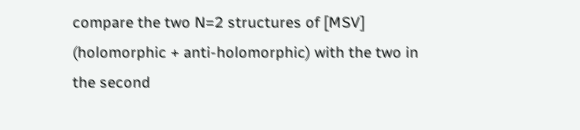compare the two N=2 structures of [MSV] (holomorphic + anti-holomorphic) with the two in the second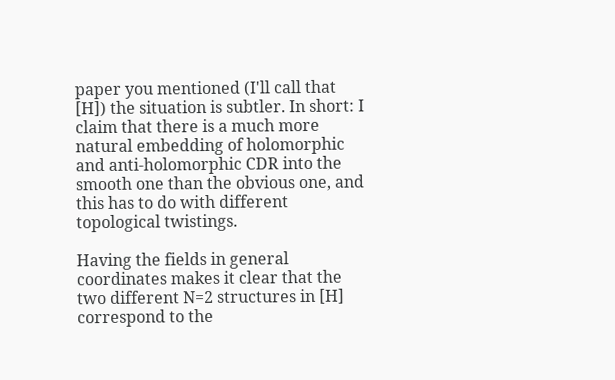paper you mentioned (I'll call that [H]) the situation is subtler. In short: I claim that there is a much more natural embedding of holomorphic and anti-holomorphic CDR into the smooth one than the obvious one, and this has to do with different topological twistings.

Having the fields in general coordinates makes it clear that the two different N=2 structures in [H] correspond to the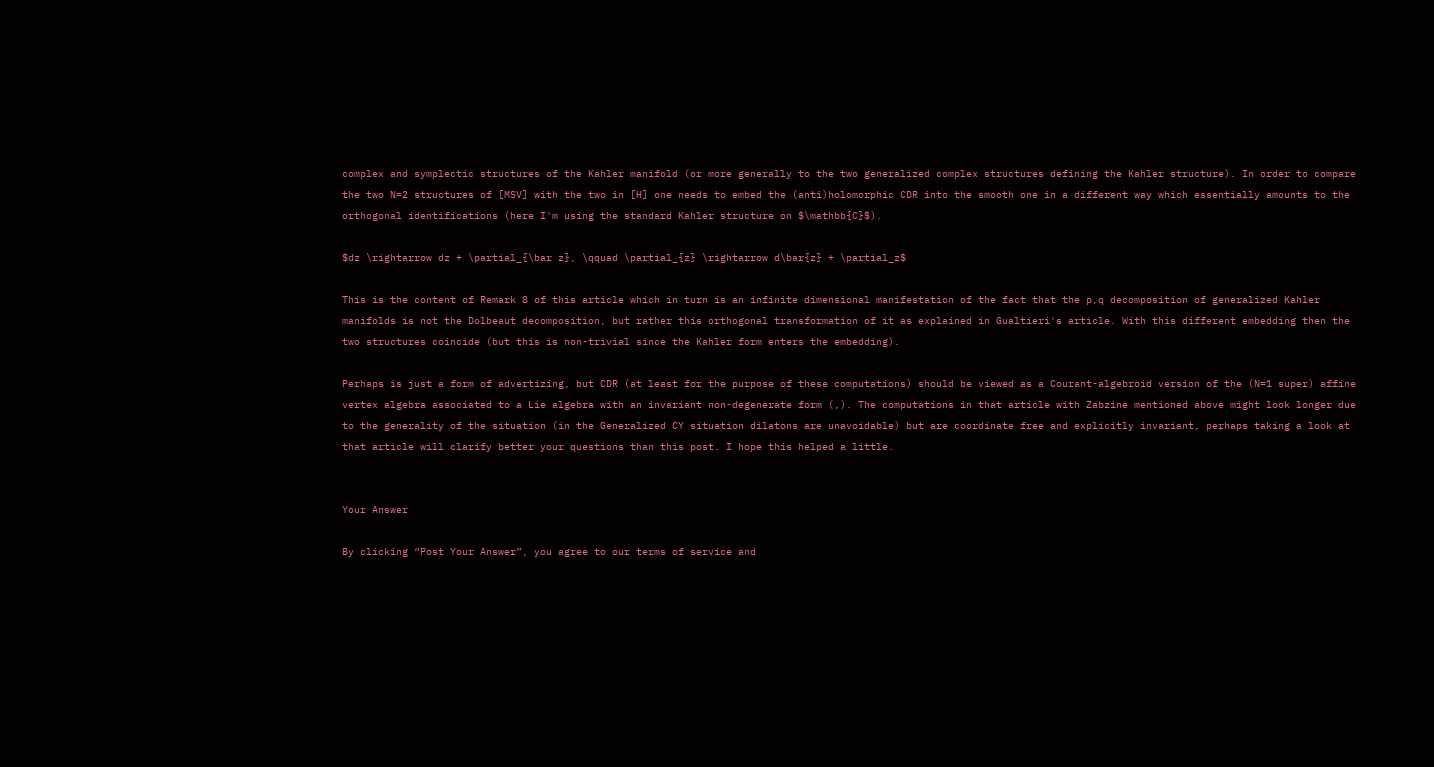complex and symplectic structures of the Kahler manifold (or more generally to the two generalized complex structures defining the Kahler structure). In order to compare the two N=2 structures of [MSV] with the two in [H] one needs to embed the (anti)holomorphic CDR into the smooth one in a different way which essentially amounts to the orthogonal identifications (here I'm using the standard Kahler structure on $\mathbb{C}$).

$dz \rightarrow dz + \partial_{\bar z}, \qquad \partial_{z} \rightarrow d\bar{z} + \partial_z$

This is the content of Remark 8 of this article which in turn is an infinite dimensional manifestation of the fact that the p,q decomposition of generalized Kahler manifolds is not the Dolbeaut decomposition, but rather this orthogonal transformation of it as explained in Gualtieri's article. With this different embedding then the two structures coincide (but this is non-trivial since the Kahler form enters the embedding).

Perhaps is just a form of advertizing, but CDR (at least for the purpose of these computations) should be viewed as a Courant-algebroid version of the (N=1 super) affine vertex algebra associated to a Lie algebra with an invariant non-degenerate form (,). The computations in that article with Zabzine mentioned above might look longer due to the generality of the situation (in the Generalized CY situation dilatons are unavoidable) but are coordinate free and explicitly invariant, perhaps taking a look at that article will clarify better your questions than this post. I hope this helped a little.


Your Answer

By clicking “Post Your Answer”, you agree to our terms of service and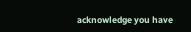acknowledge you have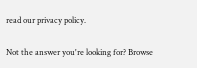read our privacy policy.

Not the answer you're looking for? Browse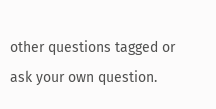other questions tagged or ask your own question.